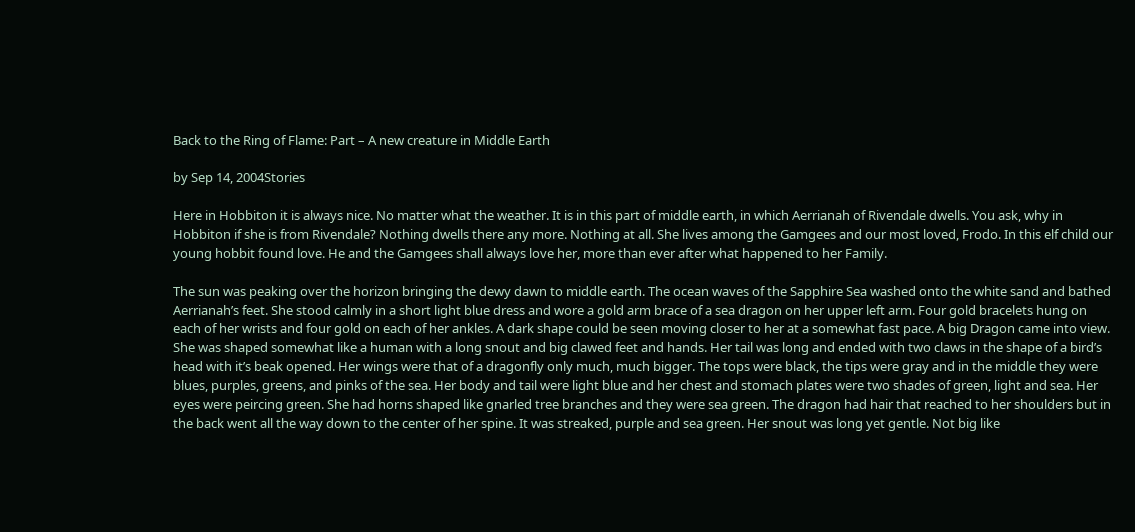Back to the Ring of Flame: Part – A new creature in Middle Earth

by Sep 14, 2004Stories

Here in Hobbiton it is always nice. No matter what the weather. It is in this part of middle earth, in which Aerrianah of Rivendale dwells. You ask, why in Hobbiton if she is from Rivendale? Nothing dwells there any more. Nothing at all. She lives among the Gamgees and our most loved, Frodo. In this elf child our young hobbit found love. He and the Gamgees shall always love her, more than ever after what happened to her Family.

The sun was peaking over the horizon bringing the dewy dawn to middle earth. The ocean waves of the Sapphire Sea washed onto the white sand and bathed Aerrianah’s feet. She stood calmly in a short light blue dress and wore a gold arm brace of a sea dragon on her upper left arm. Four gold bracelets hung on each of her wrists and four gold on each of her ankles. A dark shape could be seen moving closer to her at a somewhat fast pace. A big Dragon came into view. She was shaped somewhat like a human with a long snout and big clawed feet and hands. Her tail was long and ended with two claws in the shape of a bird’s head with it’s beak opened. Her wings were that of a dragonfly only much, much bigger. The tops were black, the tips were gray and in the middle they were blues, purples, greens, and pinks of the sea. Her body and tail were light blue and her chest and stomach plates were two shades of green, light and sea. Her eyes were peircing green. She had horns shaped like gnarled tree branches and they were sea green. The dragon had hair that reached to her shoulders but in the back went all the way down to the center of her spine. It was streaked, purple and sea green. Her snout was long yet gentle. Not big like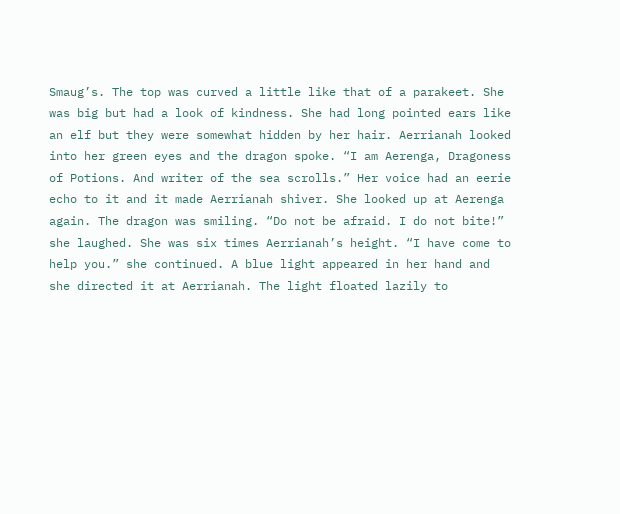Smaug’s. The top was curved a little like that of a parakeet. She was big but had a look of kindness. She had long pointed ears like an elf but they were somewhat hidden by her hair. Aerrianah looked into her green eyes and the dragon spoke. “I am Aerenga, Dragoness of Potions. And writer of the sea scrolls.” Her voice had an eerie echo to it and it made Aerrianah shiver. She looked up at Aerenga again. The dragon was smiling. “Do not be afraid. I do not bite!” she laughed. She was six times Aerrianah’s height. “I have come to help you.” she continued. A blue light appeared in her hand and she directed it at Aerrianah. The light floated lazily to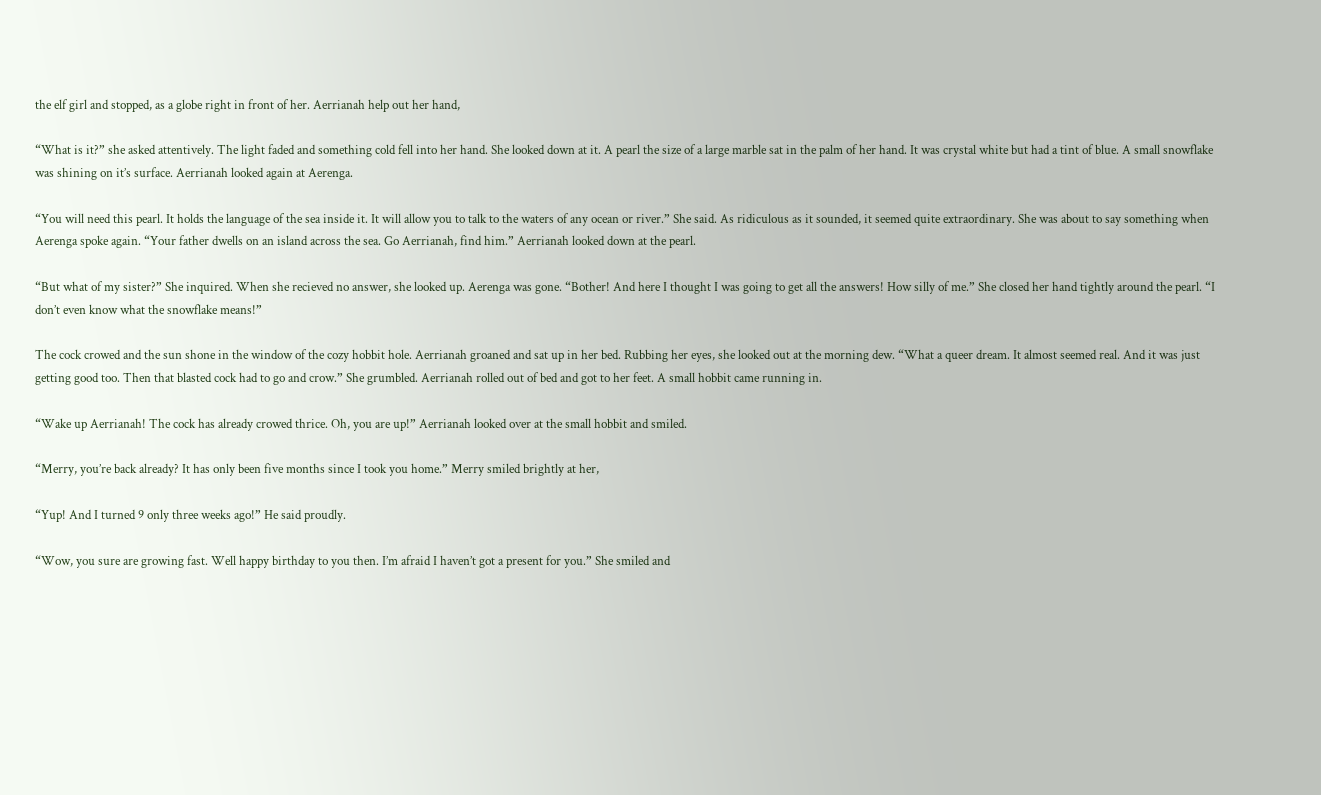the elf girl and stopped, as a globe right in front of her. Aerrianah help out her hand,

“What is it?” she asked attentively. The light faded and something cold fell into her hand. She looked down at it. A pearl the size of a large marble sat in the palm of her hand. It was crystal white but had a tint of blue. A small snowflake was shining on it’s surface. Aerrianah looked again at Aerenga.

“You will need this pearl. It holds the language of the sea inside it. It will allow you to talk to the waters of any ocean or river.” She said. As ridiculous as it sounded, it seemed quite extraordinary. She was about to say something when Aerenga spoke again. “Your father dwells on an island across the sea. Go Aerrianah, find him.” Aerrianah looked down at the pearl.

“But what of my sister?” She inquired. When she recieved no answer, she looked up. Aerenga was gone. “Bother! And here I thought I was going to get all the answers! How silly of me.” She closed her hand tightly around the pearl. “I don’t even know what the snowflake means!”

The cock crowed and the sun shone in the window of the cozy hobbit hole. Aerrianah groaned and sat up in her bed. Rubbing her eyes, she looked out at the morning dew. “What a queer dream. It almost seemed real. And it was just getting good too. Then that blasted cock had to go and crow.” She grumbled. Aerrianah rolled out of bed and got to her feet. A small hobbit came running in.

“Wake up Aerrianah! The cock has already crowed thrice. Oh, you are up!” Aerrianah looked over at the small hobbit and smiled.

“Merry, you’re back already? It has only been five months since I took you home.” Merry smiled brightly at her,

“Yup! And I turned 9 only three weeks ago!” He said proudly.

“Wow, you sure are growing fast. Well happy birthday to you then. I’m afraid I haven’t got a present for you.” She smiled and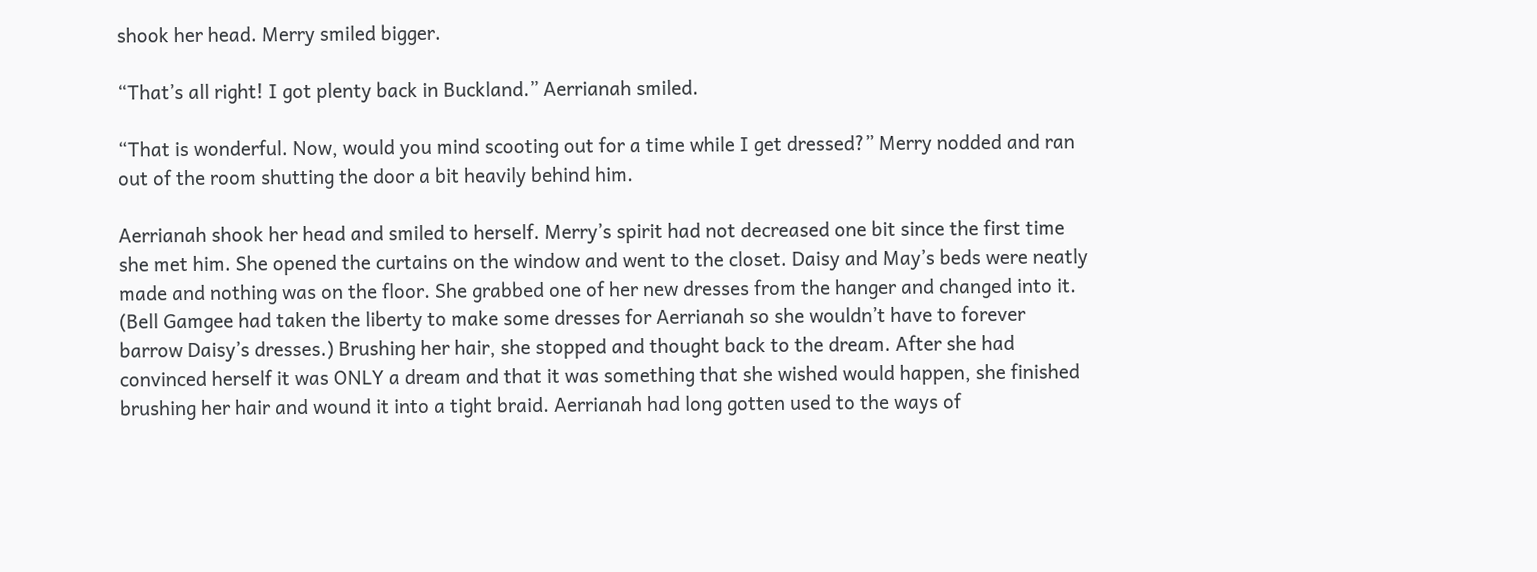shook her head. Merry smiled bigger.

“That’s all right! I got plenty back in Buckland.” Aerrianah smiled.

“That is wonderful. Now, would you mind scooting out for a time while I get dressed?” Merry nodded and ran out of the room shutting the door a bit heavily behind him.

Aerrianah shook her head and smiled to herself. Merry’s spirit had not decreased one bit since the first time she met him. She opened the curtains on the window and went to the closet. Daisy and May’s beds were neatly made and nothing was on the floor. She grabbed one of her new dresses from the hanger and changed into it. (Bell Gamgee had taken the liberty to make some dresses for Aerrianah so she wouldn’t have to forever barrow Daisy’s dresses.) Brushing her hair, she stopped and thought back to the dream. After she had convinced herself it was ONLY a dream and that it was something that she wished would happen, she finished brushing her hair and wound it into a tight braid. Aerrianah had long gotten used to the ways of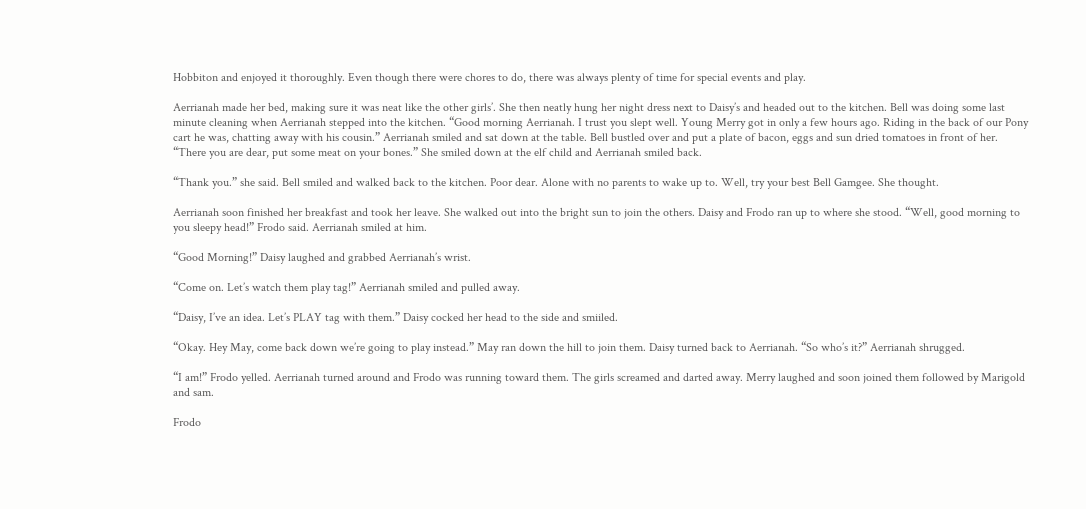Hobbiton and enjoyed it thoroughly. Even though there were chores to do, there was always plenty of time for special events and play.

Aerrianah made her bed, making sure it was neat like the other girls’. She then neatly hung her night dress next to Daisy’s and headed out to the kitchen. Bell was doing some last minute cleaning when Aerrianah stepped into the kitchen. “Good morning Aerrianah. I trust you slept well. Young Merry got in only a few hours ago. Riding in the back of our Pony cart he was, chatting away with his cousin.” Aerrianah smiled and sat down at the table. Bell bustled over and put a plate of bacon, eggs and sun dried tomatoes in front of her. “There you are dear, put some meat on your bones.” She smiled down at the elf child and Aerrianah smiled back.

“Thank you.” she said. Bell smiled and walked back to the kitchen. Poor dear. Alone with no parents to wake up to. Well, try your best Bell Gamgee. She thought.

Aerrianah soon finished her breakfast and took her leave. She walked out into the bright sun to join the others. Daisy and Frodo ran up to where she stood. “Well, good morning to you sleepy head!” Frodo said. Aerrianah smiled at him.

“Good Morning!” Daisy laughed and grabbed Aerrianah’s wrist.

“Come on. Let’s watch them play tag!” Aerrianah smiled and pulled away.

“Daisy, I’ve an idea. Let’s PLAY tag with them.” Daisy cocked her head to the side and smiiled.

“Okay. Hey May, come back down we’re going to play instead.” May ran down the hill to join them. Daisy turned back to Aerrianah. “So who’s it?” Aerrianah shrugged.

“I am!” Frodo yelled. Aerrianah turned around and Frodo was running toward them. The girls screamed and darted away. Merry laughed and soon joined them followed by Marigold and sam.

Frodo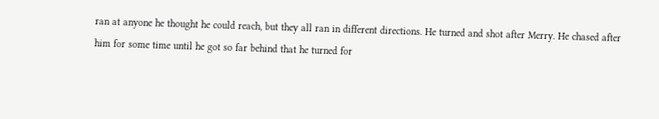ran at anyone he thought he could reach, but they all ran in different directions. He turned and shot after Merry. He chased after him for some time until he got so far behind that he turned for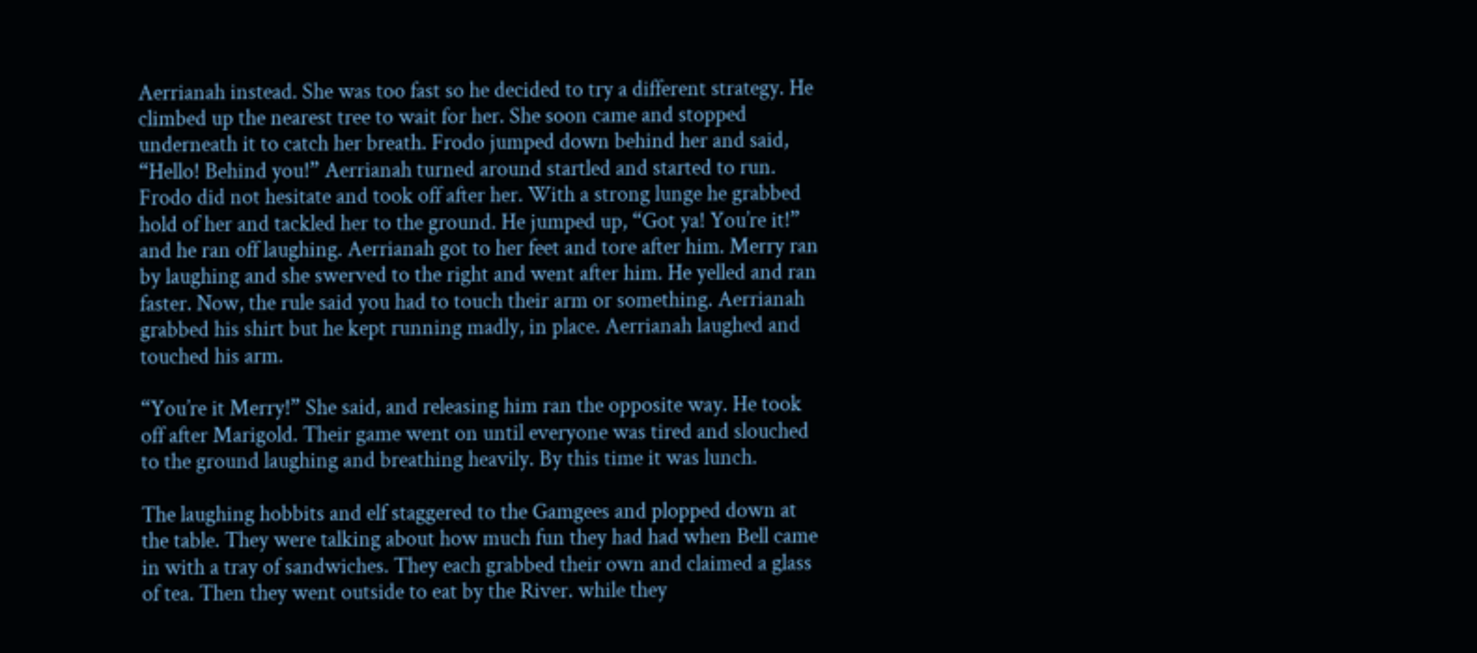Aerrianah instead. She was too fast so he decided to try a different strategy. He climbed up the nearest tree to wait for her. She soon came and stopped underneath it to catch her breath. Frodo jumped down behind her and said, “Hello! Behind you!” Aerrianah turned around startled and started to run. Frodo did not hesitate and took off after her. With a strong lunge he grabbed hold of her and tackled her to the ground. He jumped up, “Got ya! You’re it!” and he ran off laughing. Aerrianah got to her feet and tore after him. Merry ran by laughing and she swerved to the right and went after him. He yelled and ran faster. Now, the rule said you had to touch their arm or something. Aerrianah grabbed his shirt but he kept running madly, in place. Aerrianah laughed and touched his arm.

“You’re it Merry!” She said, and releasing him ran the opposite way. He took off after Marigold. Their game went on until everyone was tired and slouched to the ground laughing and breathing heavily. By this time it was lunch.

The laughing hobbits and elf staggered to the Gamgees and plopped down at the table. They were talking about how much fun they had had when Bell came in with a tray of sandwiches. They each grabbed their own and claimed a glass of tea. Then they went outside to eat by the River. while they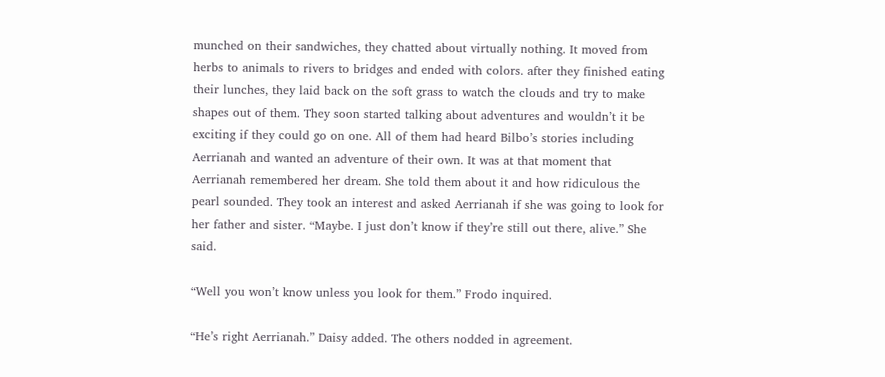munched on their sandwiches, they chatted about virtually nothing. It moved from herbs to animals to rivers to bridges and ended with colors. after they finished eating their lunches, they laid back on the soft grass to watch the clouds and try to make shapes out of them. They soon started talking about adventures and wouldn’t it be exciting if they could go on one. All of them had heard Bilbo’s stories including Aerrianah and wanted an adventure of their own. It was at that moment that Aerrianah remembered her dream. She told them about it and how ridiculous the pearl sounded. They took an interest and asked Aerrianah if she was going to look for her father and sister. “Maybe. I just don’t know if they’re still out there, alive.” She said.

“Well you won’t know unless you look for them.” Frodo inquired.

“He’s right Aerrianah.” Daisy added. The others nodded in agreement.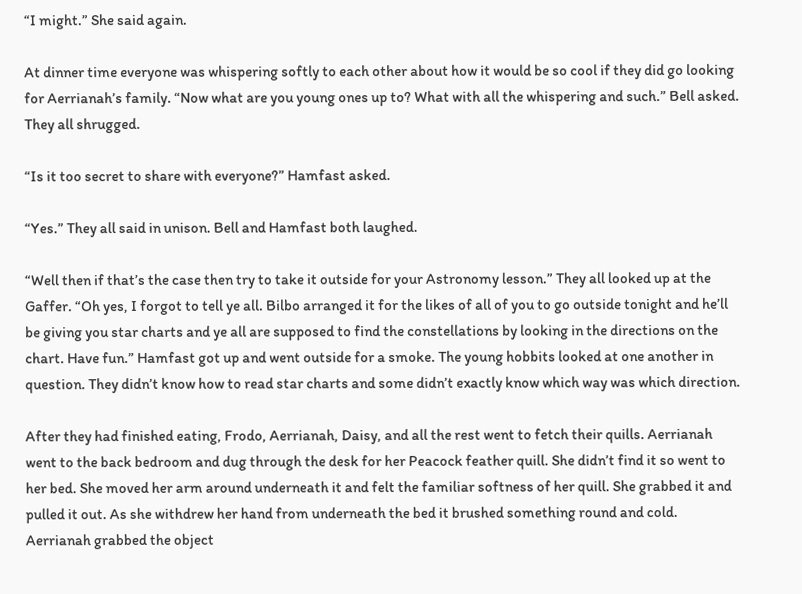“I might.” She said again.

At dinner time everyone was whispering softly to each other about how it would be so cool if they did go looking for Aerrianah’s family. “Now what are you young ones up to? What with all the whispering and such.” Bell asked. They all shrugged.

“Is it too secret to share with everyone?” Hamfast asked.

“Yes.” They all said in unison. Bell and Hamfast both laughed.

“Well then if that’s the case then try to take it outside for your Astronomy lesson.” They all looked up at the Gaffer. “Oh yes, I forgot to tell ye all. Bilbo arranged it for the likes of all of you to go outside tonight and he’ll be giving you star charts and ye all are supposed to find the constellations by looking in the directions on the chart. Have fun.” Hamfast got up and went outside for a smoke. The young hobbits looked at one another in question. They didn’t know how to read star charts and some didn’t exactly know which way was which direction.

After they had finished eating, Frodo, Aerrianah, Daisy, and all the rest went to fetch their quills. Aerrianah went to the back bedroom and dug through the desk for her Peacock feather quill. She didn’t find it so went to her bed. She moved her arm around underneath it and felt the familiar softness of her quill. She grabbed it and pulled it out. As she withdrew her hand from underneath the bed it brushed something round and cold. Aerrianah grabbed the object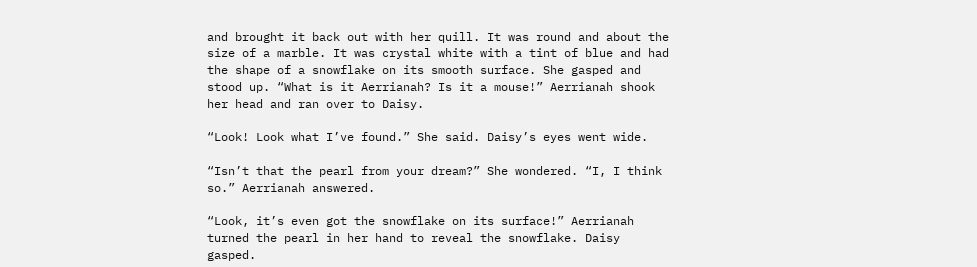and brought it back out with her quill. It was round and about the size of a marble. It was crystal white with a tint of blue and had the shape of a snowflake on its smooth surface. She gasped and stood up. “What is it Aerrianah? Is it a mouse!” Aerrianah shook her head and ran over to Daisy.

“Look! Look what I’ve found.” She said. Daisy’s eyes went wide.

“Isn’t that the pearl from your dream?” She wondered. “I, I think so.” Aerrianah answered.

“Look, it’s even got the snowflake on its surface!” Aerrianah turned the pearl in her hand to reveal the snowflake. Daisy gasped.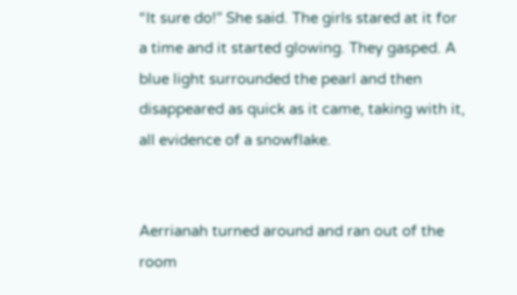“It sure do!” She said. The girls stared at it for a time and it started glowing. They gasped. A blue light surrounded the pearl and then disappeared as quick as it came, taking with it, all evidence of a snowflake.


Aerrianah turned around and ran out of the room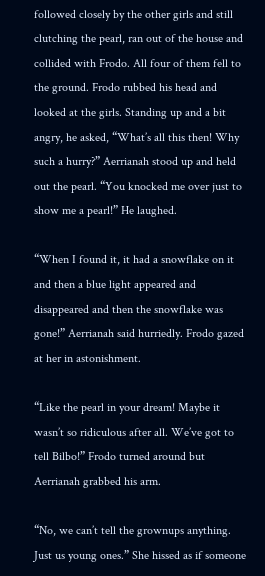followed closely by the other girls and still clutching the pearl, ran out of the house and collided with Frodo. All four of them fell to the ground. Frodo rubbed his head and looked at the girls. Standing up and a bit angry, he asked, “What’s all this then! Why such a hurry?” Aerrianah stood up and held out the pearl. “You knocked me over just to show me a pearl!” He laughed.

“When I found it, it had a snowflake on it and then a blue light appeared and disappeared and then the snowflake was gone!” Aerrianah said hurriedly. Frodo gazed at her in astonishment.

“Like the pearl in your dream! Maybe it wasn’t so ridiculous after all. We’ve got to tell Bilbo!” Frodo turned around but Aerrianah grabbed his arm.

“No, we can’t tell the grownups anything. Just us young ones.” She hissed as if someone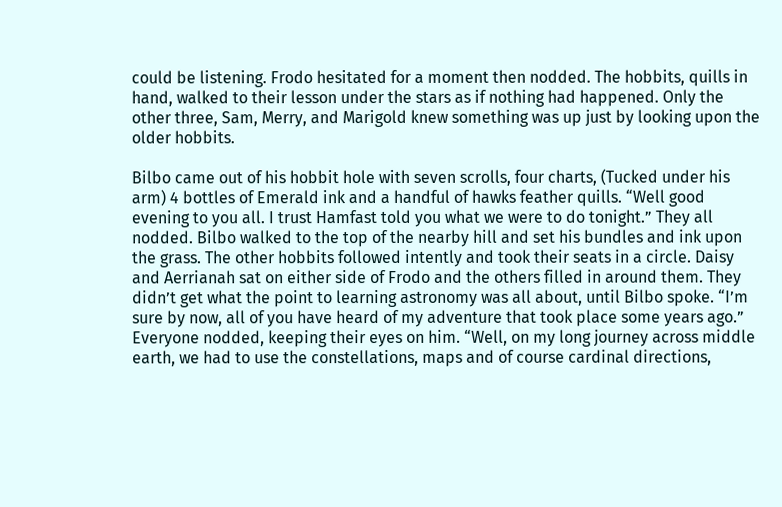could be listening. Frodo hesitated for a moment then nodded. The hobbits, quills in hand, walked to their lesson under the stars as if nothing had happened. Only the other three, Sam, Merry, and Marigold knew something was up just by looking upon the older hobbits.

Bilbo came out of his hobbit hole with seven scrolls, four charts, (Tucked under his arm) 4 bottles of Emerald ink and a handful of hawks feather quills. “Well good evening to you all. I trust Hamfast told you what we were to do tonight.” They all nodded. Bilbo walked to the top of the nearby hill and set his bundles and ink upon the grass. The other hobbits followed intently and took their seats in a circle. Daisy and Aerrianah sat on either side of Frodo and the others filled in around them. They didn’t get what the point to learning astronomy was all about, until Bilbo spoke. “I’m sure by now, all of you have heard of my adventure that took place some years ago.” Everyone nodded, keeping their eyes on him. “Well, on my long journey across middle earth, we had to use the constellations, maps and of course cardinal directions,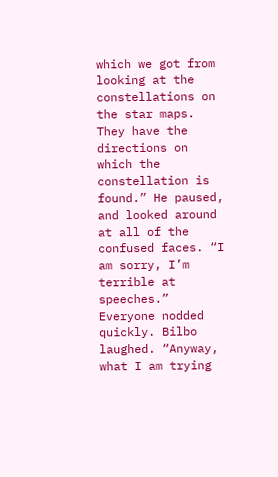which we got from looking at the constellations on the star maps. They have the directions on which the constellation is found.” He paused, and looked around at all of the confused faces. “I am sorry, I’m terrible at speeches.” Everyone nodded quickly. Bilbo laughed. “Anyway, what I am trying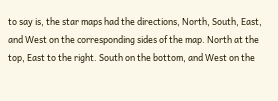to say is, the star maps had the directions, North, South, East, and West on the corresponding sides of the map. North at the top, East to the right. South on the bottom, and West on the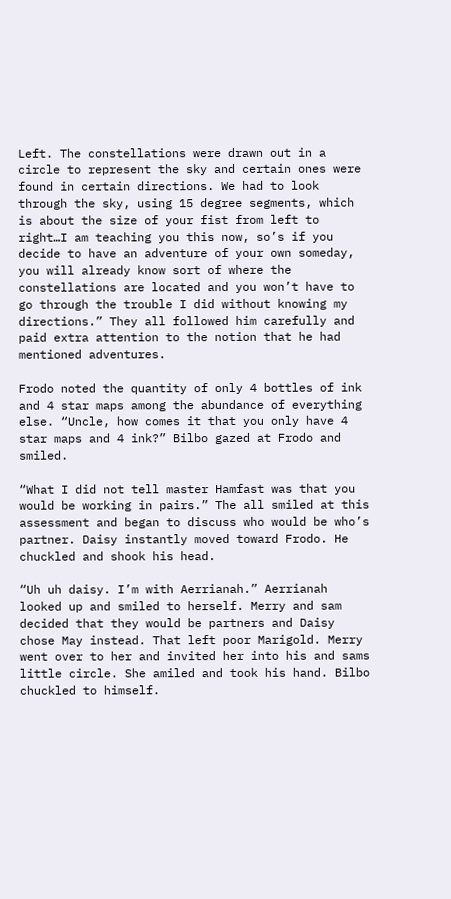Left. The constellations were drawn out in a circle to represent the sky and certain ones were found in certain directions. We had to look through the sky, using 15 degree segments, which is about the size of your fist from left to right…I am teaching you this now, so’s if you decide to have an adventure of your own someday, you will already know sort of where the constellations are located and you won’t have to go through the trouble I did without knowing my directions.” They all followed him carefully and paid extra attention to the notion that he had mentioned adventures.

Frodo noted the quantity of only 4 bottles of ink and 4 star maps among the abundance of everything else. “Uncle, how comes it that you only have 4 star maps and 4 ink?” Bilbo gazed at Frodo and smiled.

“What I did not tell master Hamfast was that you would be working in pairs.” The all smiled at this assessment and began to discuss who would be who’s partner. Daisy instantly moved toward Frodo. He chuckled and shook his head.

“Uh uh daisy. I’m with Aerrianah.” Aerrianah looked up and smiled to herself. Merry and sam decided that they would be partners and Daisy chose May instead. That left poor Marigold. Merry went over to her and invited her into his and sams little circle. She amiled and took his hand. Bilbo chuckled to himself.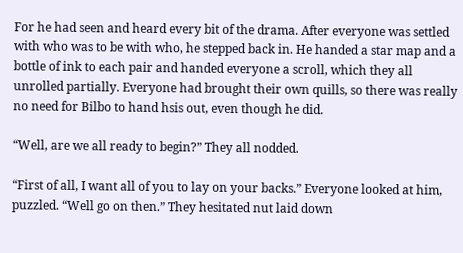For he had seen and heard every bit of the drama. After everyone was settled with who was to be with who, he stepped back in. He handed a star map and a bottle of ink to each pair and handed everyone a scroll, which they all unrolled partially. Everyone had brought their own quills, so there was really no need for Bilbo to hand hsis out, even though he did.

“Well, are we all ready to begin?” They all nodded.

“First of all, I want all of you to lay on your backs.” Everyone looked at him, puzzled. “Well go on then.” They hesitated nut laid down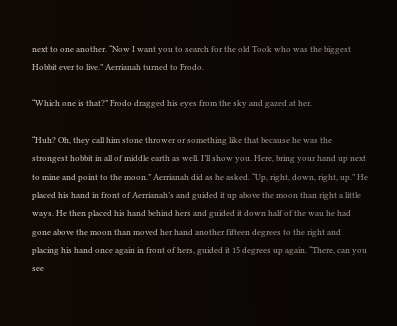next to one another. “Now I want you to search for the old Took who was the biggest Hobbit ever to live.” Aerrianah turned to Frodo.

“Which one is that?” Frodo dragged his eyes from the sky and gazed at her.

“Huh? Oh, they call him stone thrower or something like that because he was the strongest hobbit in all of middle earth as well. I’ll show you. Here, bring your hand up next to mine and point to the moon.” Aerrianah did as he asked. “Up, right, down, right, up.” He placed his hand in front of Aerrianah’s and guided it up above the moon than right a little ways. He then placed his hand behind hers and guided it down half of the wau he had gone above the moon than moved her hand another fifteen degrees to the right and placing his hand once again in front of hers, guided it 15 degrees up again. “There, can you see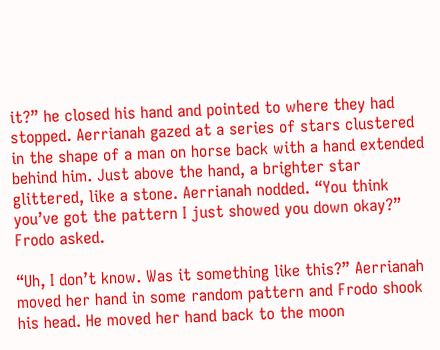it?” he closed his hand and pointed to where they had stopped. Aerrianah gazed at a series of stars clustered in the shape of a man on horse back with a hand extended behind him. Just above the hand, a brighter star glittered, like a stone. Aerrianah nodded. “You think you’ve got the pattern I just showed you down okay?” Frodo asked.

“Uh, I don’t know. Was it something like this?” Aerrianah moved her hand in some random pattern and Frodo shook his head. He moved her hand back to the moon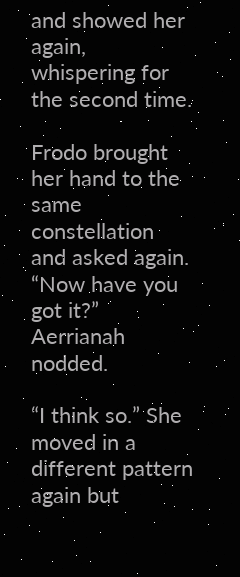and showed her again, whispering for the second time.

Frodo brought her hand to the same constellation and asked again. “Now have you got it?” Aerrianah nodded.

“I think so.” She moved in a different pattern again but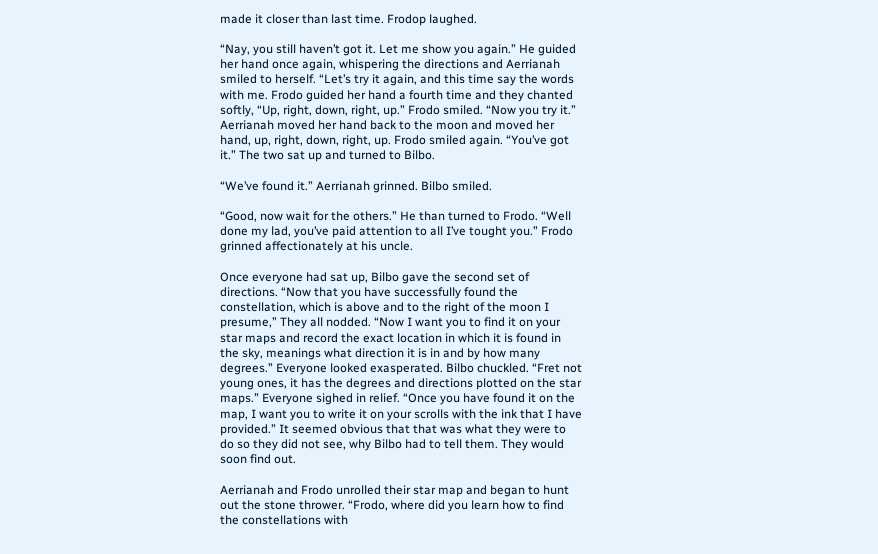made it closer than last time. Frodop laughed.

“Nay, you still haven’t got it. Let me show you again.” He guided her hand once again, whispering the directions and Aerrianah smiled to herself. “Let’s try it again, and this time say the words with me. Frodo guided her hand a fourth time and they chanted softly, “Up, right, down, right, up.” Frodo smiled. “Now you try it.” Aerrianah moved her hand back to the moon and moved her hand, up, right, down, right, up. Frodo smiled again. “You’ve got it.” The two sat up and turned to Bilbo.

“We’ve found it.” Aerrianah grinned. Bilbo smiled.

“Good, now wait for the others.” He than turned to Frodo. “Well done my lad, you’ve paid attention to all I’ve tought you.” Frodo grinned affectionately at his uncle.

Once everyone had sat up, Bilbo gave the second set of directions. “Now that you have successfully found the constellation, which is above and to the right of the moon I presume,” They all nodded. “Now I want you to find it on your star maps and record the exact location in which it is found in the sky, meanings what direction it is in and by how many degrees.” Everyone looked exasperated. Bilbo chuckled. “Fret not young ones, it has the degrees and directions plotted on the star maps.” Everyone sighed in relief. “Once you have found it on the map, I want you to write it on your scrolls with the ink that I have provided.” It seemed obvious that that was what they were to do so they did not see, why Bilbo had to tell them. They would soon find out.

Aerrianah and Frodo unrolled their star map and began to hunt out the stone thrower. “Frodo, where did you learn how to find the constellations with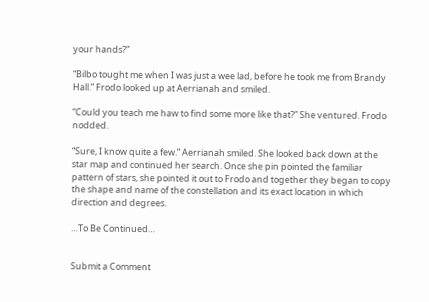your hands?”

“Bilbo tought me when I was just a wee lad, before he took me from Brandy Hall.” Frodo looked up at Aerrianah and smiled.

“Could you teach me haw to find some more like that?” She ventured. Frodo nodded.

“Sure, I know quite a few.” Aerrianah smiled. She looked back down at the star map and continued her search. Once she pin pointed the familiar pattern of stars, she pointed it out to Frodo and together they began to copy the shape and name of the constellation and its exact location in which direction and degrees.

…To Be Continued…


Submit a Comment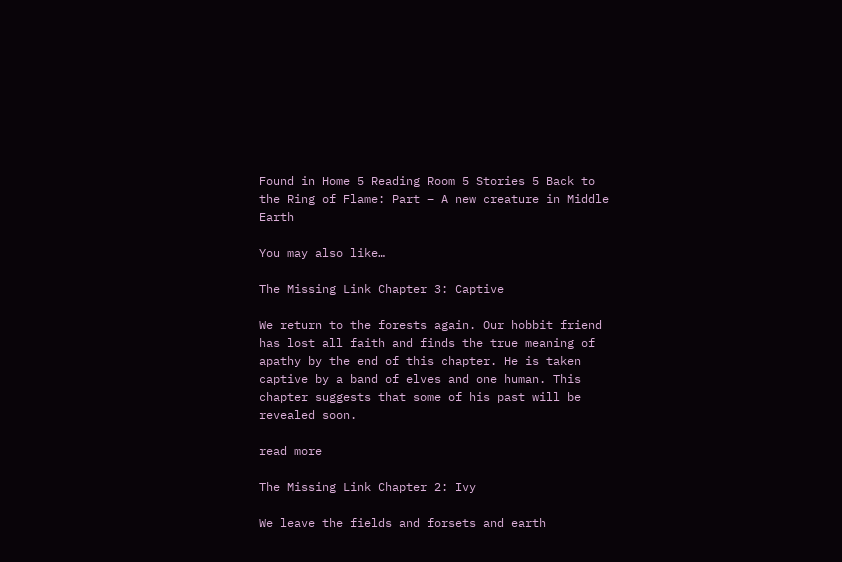Found in Home 5 Reading Room 5 Stories 5 Back to the Ring of Flame: Part – A new creature in Middle Earth

You may also like…

The Missing Link Chapter 3: Captive

We return to the forests again. Our hobbit friend has lost all faith and finds the true meaning of apathy by the end of this chapter. He is taken captive by a band of elves and one human. This chapter suggests that some of his past will be revealed soon.

read more

The Missing Link Chapter 2: Ivy

We leave the fields and forsets and earth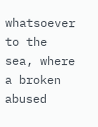whatsoever to the sea, where a broken abused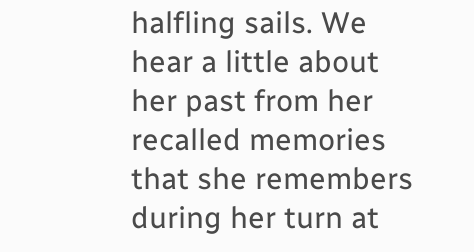halfling sails. We hear a little about her past from her recalled memories that she remembers during her turn at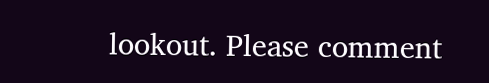lookout. Please comment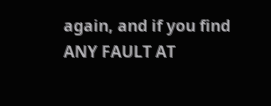again, and if you find ANY FAULT AT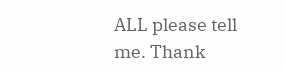ALL please tell me. Thank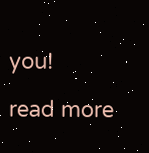you!

read more